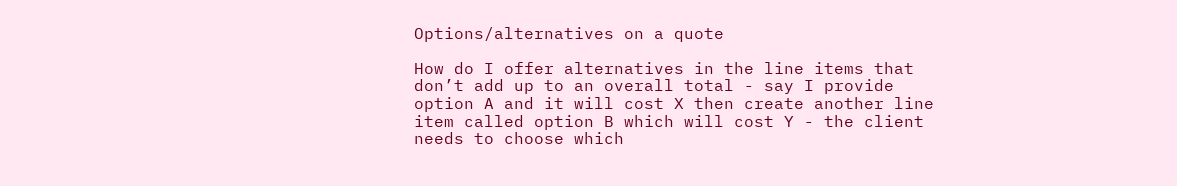Options/alternatives on a quote

How do I offer alternatives in the line items that don’t add up to an overall total - say I provide option A and it will cost X then create another line item called option B which will cost Y - the client needs to choose which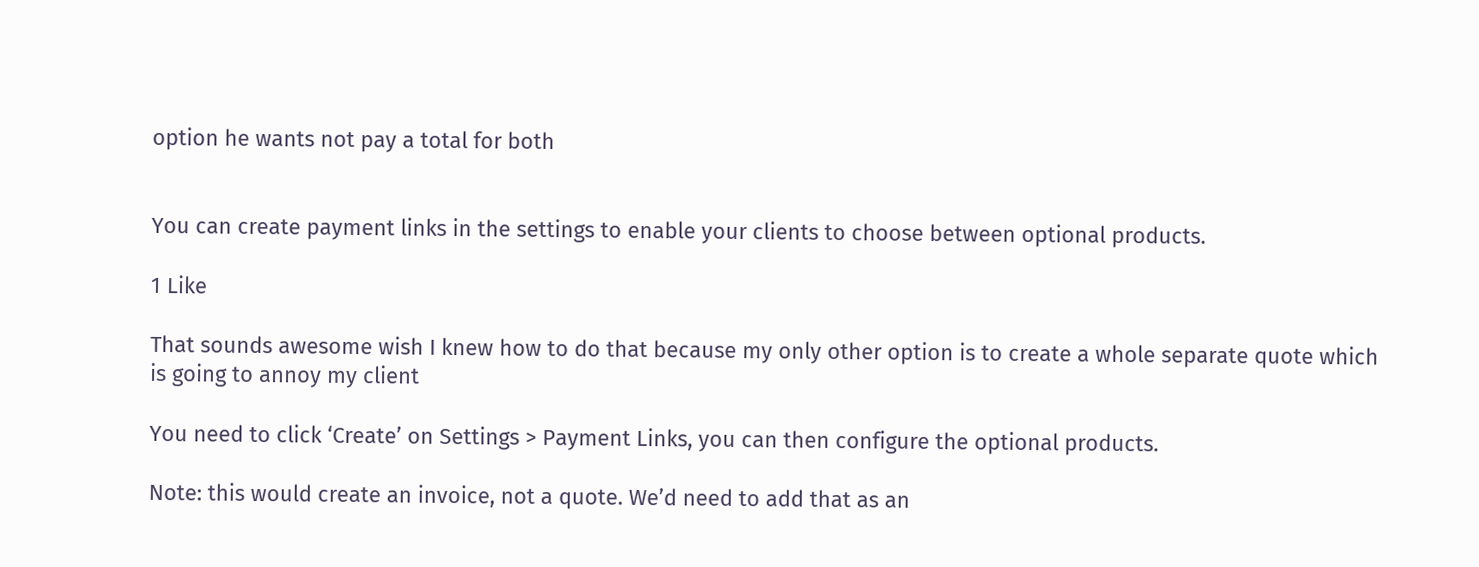option he wants not pay a total for both


You can create payment links in the settings to enable your clients to choose between optional products.

1 Like

That sounds awesome wish I knew how to do that because my only other option is to create a whole separate quote which is going to annoy my client

You need to click ‘Create’ on Settings > Payment Links, you can then configure the optional products.

Note: this would create an invoice, not a quote. We’d need to add that as an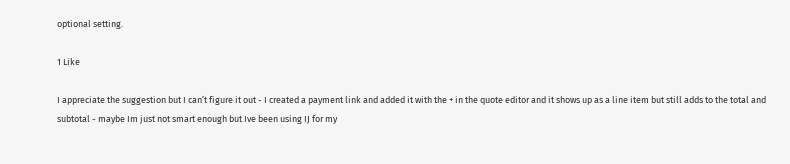optional setting.

1 Like

I appreciate the suggestion but I can’t figure it out - I created a payment link and added it with the + in the quote editor and it shows up as a line item but still adds to the total and subtotal - maybe Im just not smart enough but Ive been using IJ for my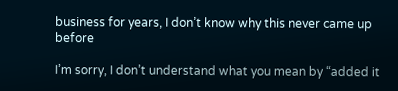business for years, I don’t know why this never came up before

I’m sorry, I don’t understand what you mean by “added it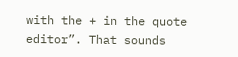with the + in the quote editor”. That sounds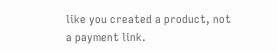like you created a product, not a payment link.